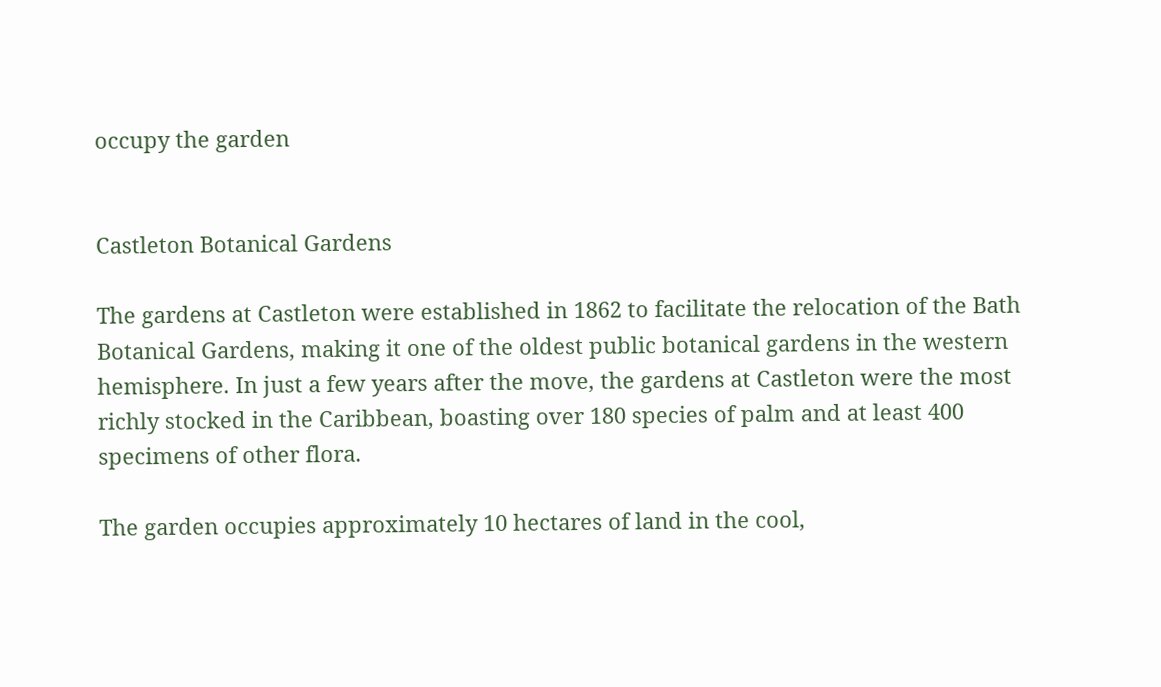occupy the garden


Castleton Botanical Gardens

The gardens at Castleton were established in 1862 to facilitate the relocation of the Bath Botanical Gardens, making it one of the oldest public botanical gardens in the western hemisphere. In just a few years after the move, the gardens at Castleton were the most richly stocked in the Caribbean, boasting over 180 species of palm and at least 400 specimens of other flora.

The garden occupies approximately 10 hectares of land in the cool,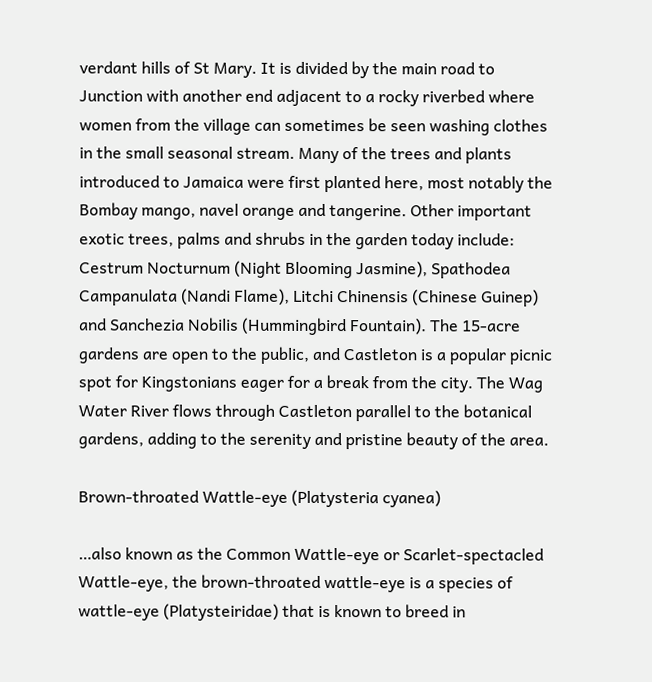verdant hills of St Mary. It is divided by the main road to Junction with another end adjacent to a rocky riverbed where women from the village can sometimes be seen washing clothes in the small seasonal stream. Many of the trees and plants introduced to Jamaica were first planted here, most notably the Bombay mango, navel orange and tangerine. Other important exotic trees, palms and shrubs in the garden today include: Cestrum Nocturnum (Night Blooming Jasmine), Spathodea Campanulata (Nandi Flame), Litchi Chinensis (Chinese Guinep) and Sanchezia Nobilis (Hummingbird Fountain). The 15-acre gardens are open to the public, and Castleton is a popular picnic spot for Kingstonians eager for a break from the city. The Wag Water River flows through Castleton parallel to the botanical gardens, adding to the serenity and pristine beauty of the area.

Brown-throated Wattle-eye (Platysteria cyanea)

…also known as the Common Wattle-eye or Scarlet-spectacled Wattle-eye, the brown-throated wattle-eye is a species of wattle-eye (Platysteiridae) that is known to breed in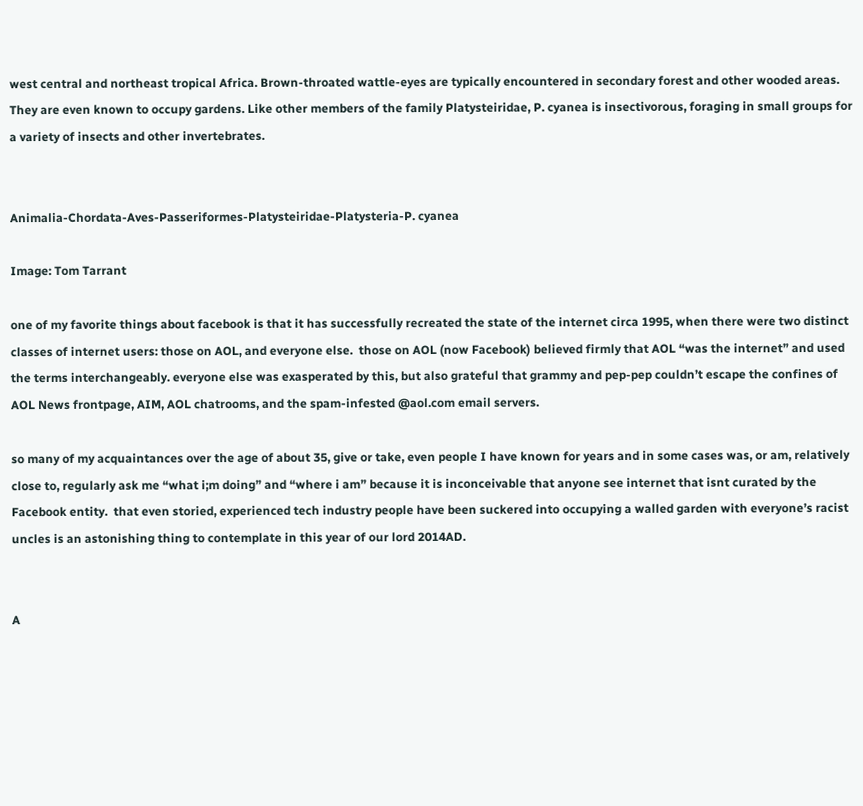west central and northeast tropical Africa. Brown-throated wattle-eyes are typically encountered in secondary forest and other wooded areas. They are even known to occupy gardens. Like other members of the family Platysteiridae, P. cyanea is insectivorous, foraging in small groups for a variety of insects and other invertebrates.


Animalia-Chordata-Aves-Passeriformes-Platysteiridae-Platysteria-P. cyanea

Image: Tom Tarrant

one of my favorite things about facebook is that it has successfully recreated the state of the internet circa 1995, when there were two distinct classes of internet users: those on AOL, and everyone else.  those on AOL (now Facebook) believed firmly that AOL “was the internet” and used the terms interchangeably. everyone else was exasperated by this, but also grateful that grammy and pep-pep couldn’t escape the confines of AOL News frontpage, AIM, AOL chatrooms, and the spam-infested @aol.com email servers.

so many of my acquaintances over the age of about 35, give or take, even people I have known for years and in some cases was, or am, relatively close to, regularly ask me “what i;m doing” and “where i am” because it is inconceivable that anyone see internet that isnt curated by the Facebook entity.  that even storied, experienced tech industry people have been suckered into occupying a walled garden with everyone’s racist uncles is an astonishing thing to contemplate in this year of our lord 2014AD.


A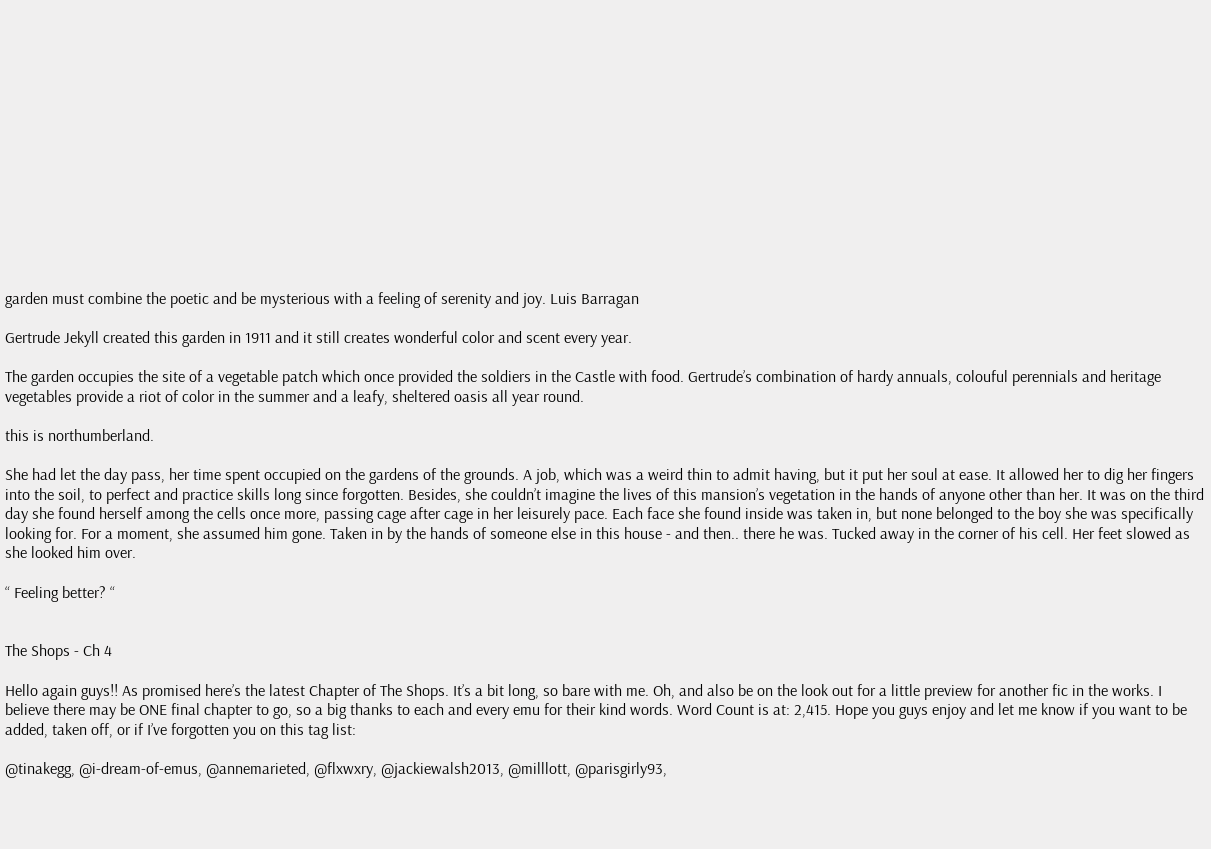garden must combine the poetic and be mysterious with a feeling of serenity and joy. Luis Barragan

Gertrude Jekyll created this garden in 1911 and it still creates wonderful color and scent every year.

The garden occupies the site of a vegetable patch which once provided the soldiers in the Castle with food. Gertrude’s combination of hardy annuals, colouful perennials and heritage vegetables provide a riot of color in the summer and a leafy, sheltered oasis all year round.

this is northumberland.

She had let the day pass, her time spent occupied on the gardens of the grounds. A job, which was a weird thin to admit having, but it put her soul at ease. It allowed her to dig her fingers into the soil, to perfect and practice skills long since forgotten. Besides, she couldn’t imagine the lives of this mansion’s vegetation in the hands of anyone other than her. It was on the third day she found herself among the cells once more, passing cage after cage in her leisurely pace. Each face she found inside was taken in, but none belonged to the boy she was specifically looking for. For a moment, she assumed him gone. Taken in by the hands of someone else in this house - and then.. there he was. Tucked away in the corner of his cell. Her feet slowed as she looked him over.

“ Feeling better? “


The Shops - Ch 4

Hello again guys!! As promised here’s the latest Chapter of The Shops. It’s a bit long, so bare with me. Oh, and also be on the look out for a little preview for another fic in the works. I believe there may be ONE final chapter to go, so a big thanks to each and every emu for their kind words. Word Count is at: 2,415. Hope you guys enjoy and let me know if you want to be added, taken off, or if I’ve forgotten you on this tag list:

@tinakegg, @i-dream-of-emus, @annemarieted, @flxwxry, @jackiewalsh2013, @milllott, @parisgirly93,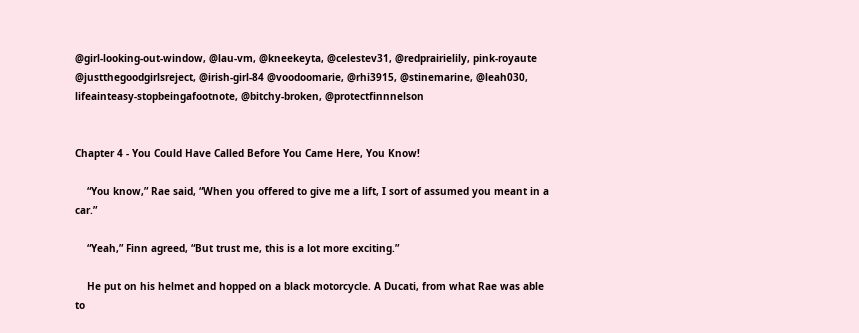@girl-looking-out-window, @lau-vm, @kneekeyta, @celestev31, @redprairielily, pink-royaute @justthegoodgirlsreject, @irish-girl-84 @voodoomarie, @rhi3915, @stinemarine, @leah030,    lifeainteasy-stopbeingafootnote, @bitchy-broken, @protectfinnnelson


Chapter 4 - You Could Have Called Before You Came Here, You Know!

    “You know,” Rae said, “When you offered to give me a lift, I sort of assumed you meant in a car.”

    “Yeah,” Finn agreed, “But trust me, this is a lot more exciting.”

    He put on his helmet and hopped on a black motorcycle. A Ducati, from what Rae was able to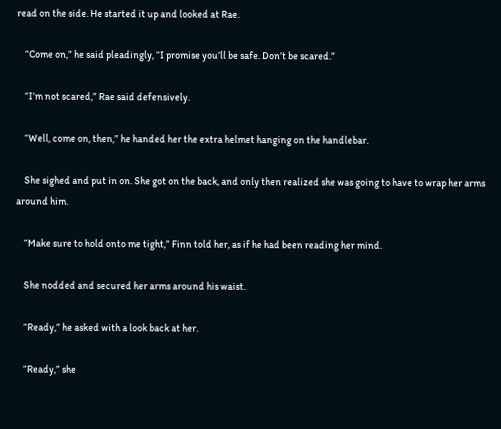read on the side. He started it up and looked at Rae.

    “Come on,” he said pleadingly, “I promise you’ll be safe. Don’t be scared.”

    “I’m not scared,” Rae said defensively.

    “Well, come on, then,” he handed her the extra helmet hanging on the handlebar.

    She sighed and put in on. She got on the back, and only then realized she was going to have to wrap her arms around him.

    “Make sure to hold onto me tight,” Finn told her, as if he had been reading her mind.

    She nodded and secured her arms around his waist.

    “Ready,” he asked with a look back at her.

    “Ready,” she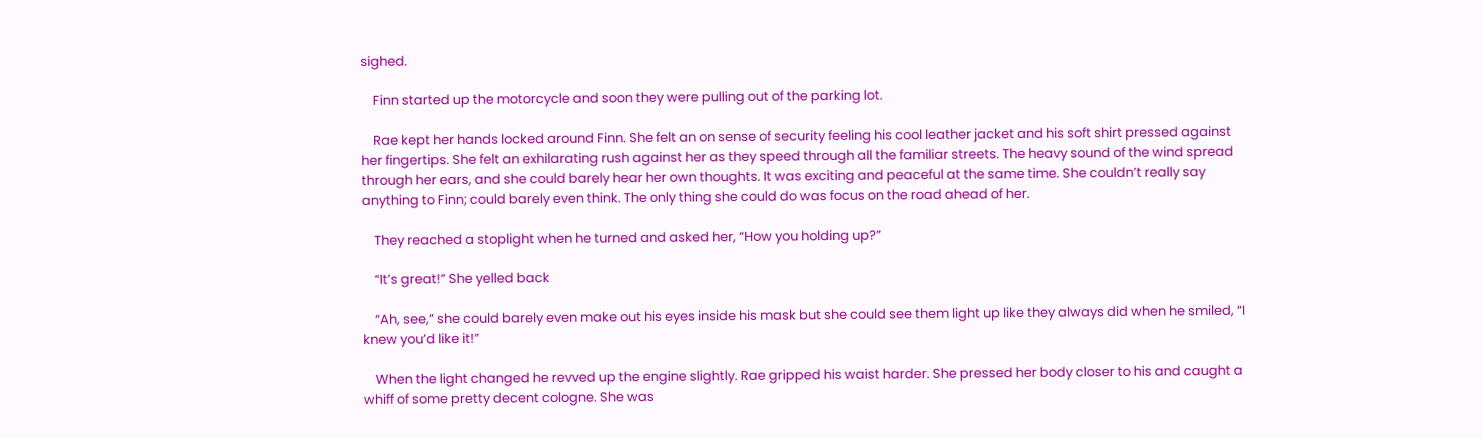sighed.

    Finn started up the motorcycle and soon they were pulling out of the parking lot.

    Rae kept her hands locked around Finn. She felt an on sense of security feeling his cool leather jacket and his soft shirt pressed against her fingertips. She felt an exhilarating rush against her as they speed through all the familiar streets. The heavy sound of the wind spread through her ears, and she could barely hear her own thoughts. It was exciting and peaceful at the same time. She couldn’t really say anything to Finn; could barely even think. The only thing she could do was focus on the road ahead of her.

    They reached a stoplight when he turned and asked her, “How you holding up?”

    “It’s great!” She yelled back

    “Ah, see,” she could barely even make out his eyes inside his mask but she could see them light up like they always did when he smiled, “I knew you’d like it!”

    When the light changed he revved up the engine slightly. Rae gripped his waist harder. She pressed her body closer to his and caught a whiff of some pretty decent cologne. She was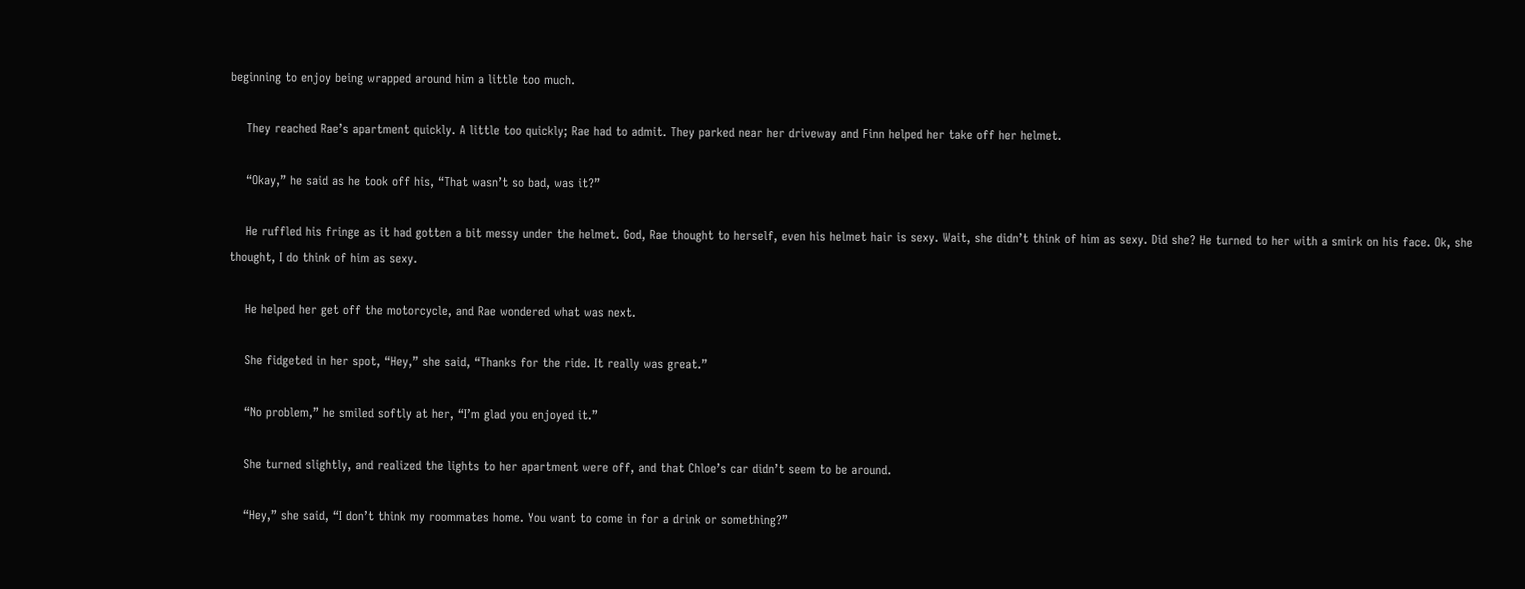beginning to enjoy being wrapped around him a little too much.

    They reached Rae’s apartment quickly. A little too quickly; Rae had to admit. They parked near her driveway and Finn helped her take off her helmet.

    “Okay,” he said as he took off his, “That wasn’t so bad, was it?”

    He ruffled his fringe as it had gotten a bit messy under the helmet. God, Rae thought to herself, even his helmet hair is sexy. Wait, she didn’t think of him as sexy. Did she? He turned to her with a smirk on his face. Ok, she thought, I do think of him as sexy.

    He helped her get off the motorcycle, and Rae wondered what was next.

    She fidgeted in her spot, “Hey,” she said, “Thanks for the ride. It really was great.”

    “No problem,” he smiled softly at her, “I’m glad you enjoyed it.”

    She turned slightly, and realized the lights to her apartment were off, and that Chloe’s car didn’t seem to be around.

    “Hey,” she said, “I don’t think my roommates home. You want to come in for a drink or something?”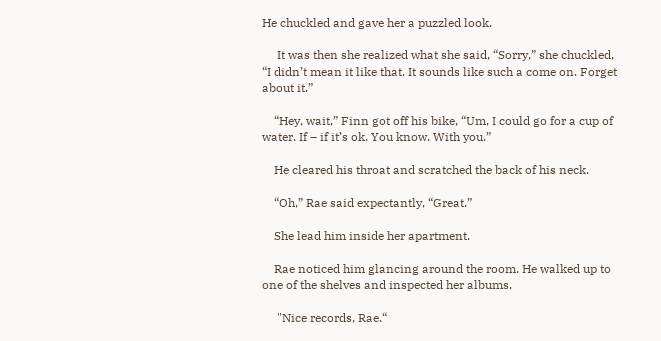He chuckled and gave her a puzzled look.

     It was then she realized what she said, “Sorry,” she chuckled, “I didn’t mean it like that. It sounds like such a come on. Forget about it.”

    “Hey, wait,” Finn got off his bike, “Um, I could go for a cup of water. If – if it’s ok. You know. With you.”

    He cleared his throat and scratched the back of his neck.

    “Oh,” Rae said expectantly, “Great.”

    She lead him inside her apartment.

    Rae noticed him glancing around the room. He walked up to one of the shelves and inspected her albums.

     "Nice records, Rae.“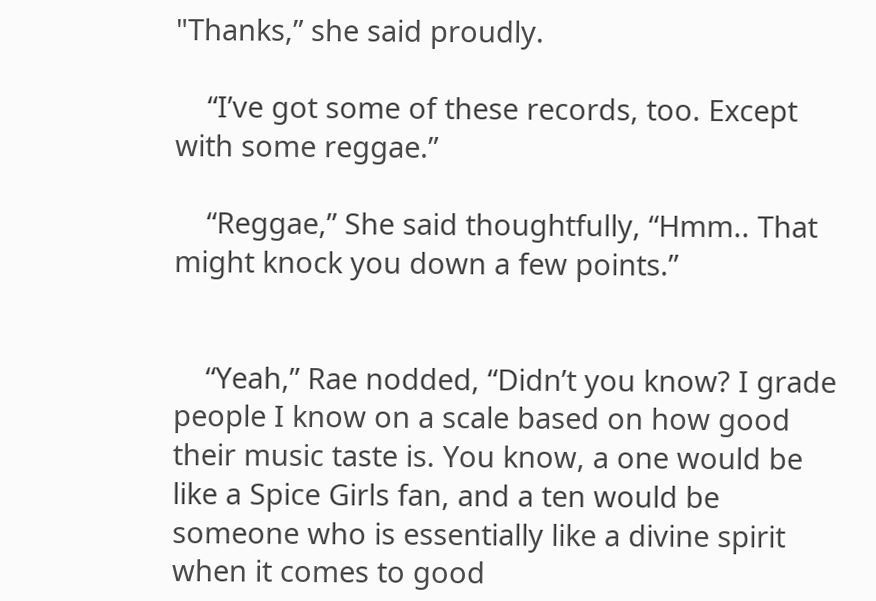"Thanks,” she said proudly.

    “I’ve got some of these records, too. Except with some reggae.”

    “Reggae,” She said thoughtfully, “Hmm.. That might knock you down a few points.”


    “Yeah,” Rae nodded, “Didn’t you know? I grade people I know on a scale based on how good their music taste is. You know, a one would be like a Spice Girls fan, and a ten would be someone who is essentially like a divine spirit when it comes to good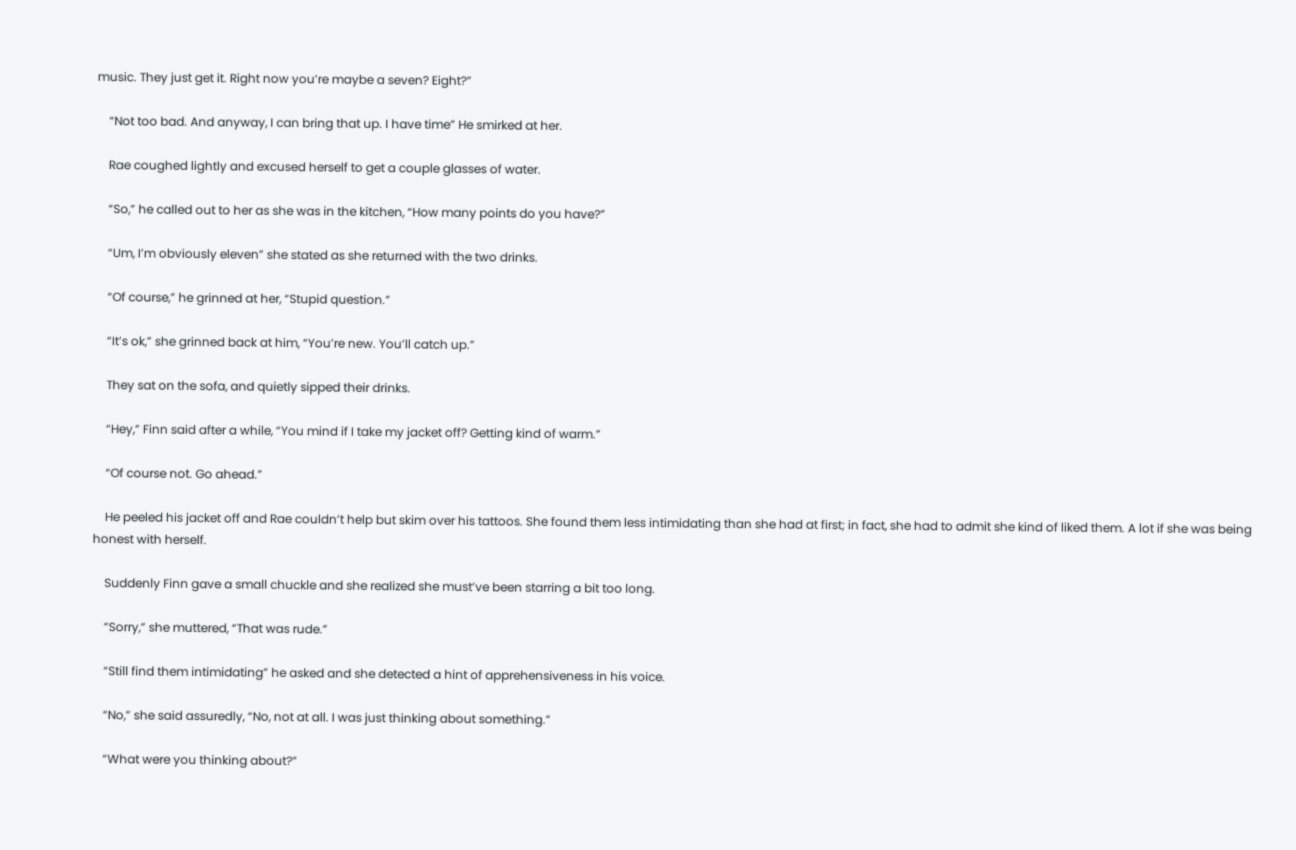music. They just get it. Right now you’re maybe a seven? Eight?”

    “Not too bad. And anyway, I can bring that up. I have time” He smirked at her.

    Rae coughed lightly and excused herself to get a couple glasses of water.

    “So,” he called out to her as she was in the kitchen, “How many points do you have?”

    “Um, I’m obviously eleven” she stated as she returned with the two drinks.

    “Of course,” he grinned at her, “Stupid question.”

    “It’s ok,” she grinned back at him, “You’re new. You’ll catch up.”

    They sat on the sofa, and quietly sipped their drinks.

    “Hey,” Finn said after a while, “You mind if I take my jacket off? Getting kind of warm.”

    “Of course not. Go ahead.”

    He peeled his jacket off and Rae couldn’t help but skim over his tattoos. She found them less intimidating than she had at first; in fact, she had to admit she kind of liked them. A lot if she was being honest with herself.

    Suddenly Finn gave a small chuckle and she realized she must’ve been starring a bit too long.

    “Sorry,” she muttered, “That was rude.”

    “Still find them intimidating” he asked and she detected a hint of apprehensiveness in his voice.

    “No,” she said assuredly, “No, not at all. I was just thinking about something.”

    “What were you thinking about?”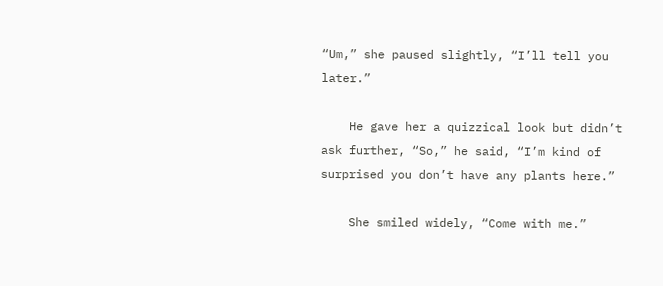“Um,” she paused slightly, “I’ll tell you later.”

    He gave her a quizzical look but didn’t ask further, “So,” he said, “I’m kind of surprised you don’t have any plants here.”

    She smiled widely, “Come with me.”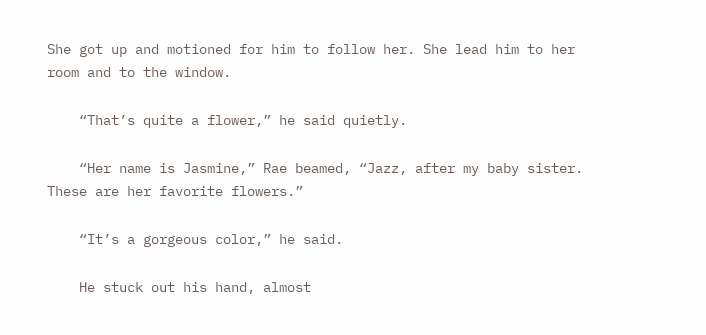She got up and motioned for him to follow her. She lead him to her room and to the window.

    “That’s quite a flower,” he said quietly.

    “Her name is Jasmine,” Rae beamed, “Jazz, after my baby sister. These are her favorite flowers.”

    “It’s a gorgeous color,” he said.

    He stuck out his hand, almost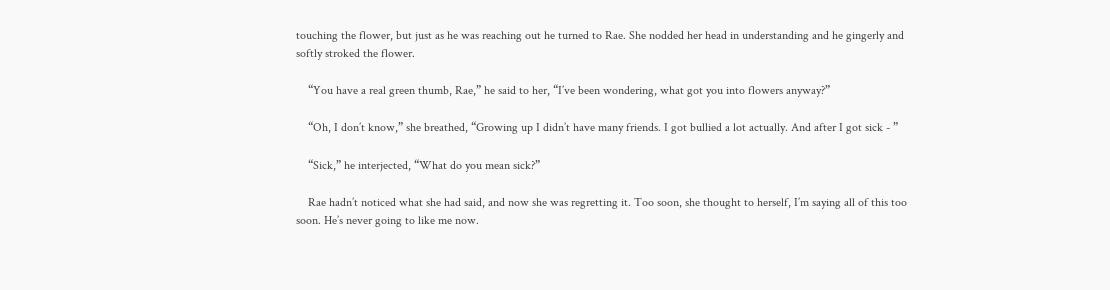touching the flower, but just as he was reaching out he turned to Rae. She nodded her head in understanding and he gingerly and softly stroked the flower.

    “You have a real green thumb, Rae,” he said to her, “I’ve been wondering, what got you into flowers anyway?”

    “Oh, I don’t know,” she breathed, “Growing up I didn’t have many friends. I got bullied a lot actually. And after I got sick - ”

    “Sick,” he interjected, “What do you mean sick?”

    Rae hadn’t noticed what she had said, and now she was regretting it. Too soon, she thought to herself, I’m saying all of this too soon. He’s never going to like me now.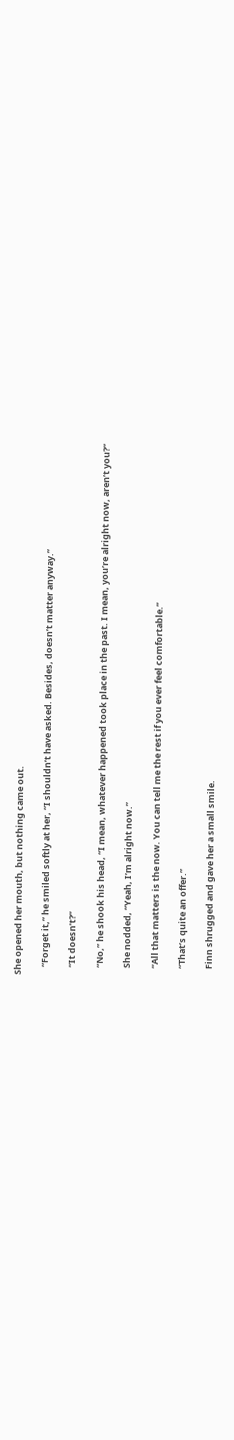She opened her mouth, but nothing came out.

    “Forget it,” he smiled softly at her, “I shouldn’t have asked. Besides, doesn’t matter anyway.”

    “It doesn’t?”

    “No,” he shook his head, “I mean, whatever happened took place in the past. I mean, you’re alright now, aren’t you?”

    She nodded, “Yeah, I’m alright now.”

    “All that matters is the now. You can tell me the rest if you ever feel comfortable.”

    “That’s quite an offer.”

    Finn shrugged and gave her a small smile.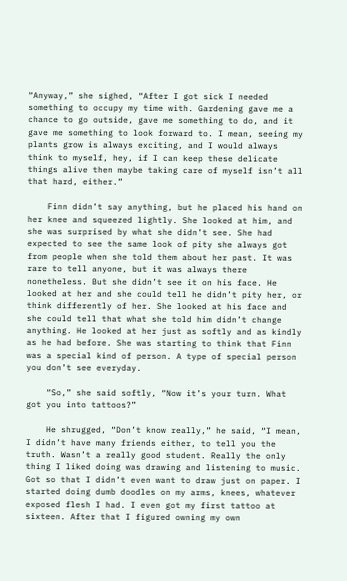“Anyway,” she sighed, “After I got sick I needed something to occupy my time with. Gardening gave me a chance to go outside, gave me something to do, and it gave me something to look forward to. I mean, seeing my plants grow is always exciting, and I would always think to myself, hey, if I can keep these delicate things alive then maybe taking care of myself isn’t all that hard, either.”

    Finn didn’t say anything, but he placed his hand on her knee and squeezed lightly. She looked at him, and she was surprised by what she didn’t see. She had expected to see the same look of pity she always got from people when she told them about her past. It was rare to tell anyone, but it was always there nonetheless. But she didn’t see it on his face. He looked at her and she could tell he didn’t pity her, or think differently of her. She looked at his face and she could tell that what she told him didn’t change anything. He looked at her just as softly and as kindly as he had before. She was starting to think that Finn was a special kind of person. A type of special person you don’t see everyday.

    “So,” she said softly, “Now it’s your turn. What got you into tattoos?”

    He shrugged, “Don’t know really,” he said, “I mean, I didn’t have many friends either, to tell you the truth. Wasn’t a really good student. Really the only thing I liked doing was drawing and listening to music. Got so that I didn’t even want to draw just on paper. I started doing dumb doodles on my arms, knees, whatever exposed flesh I had. I even got my first tattoo at sixteen. After that I figured owning my own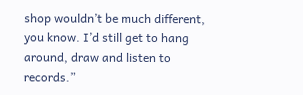shop wouldn’t be much different, you know. I’d still get to hang around, draw and listen to records.”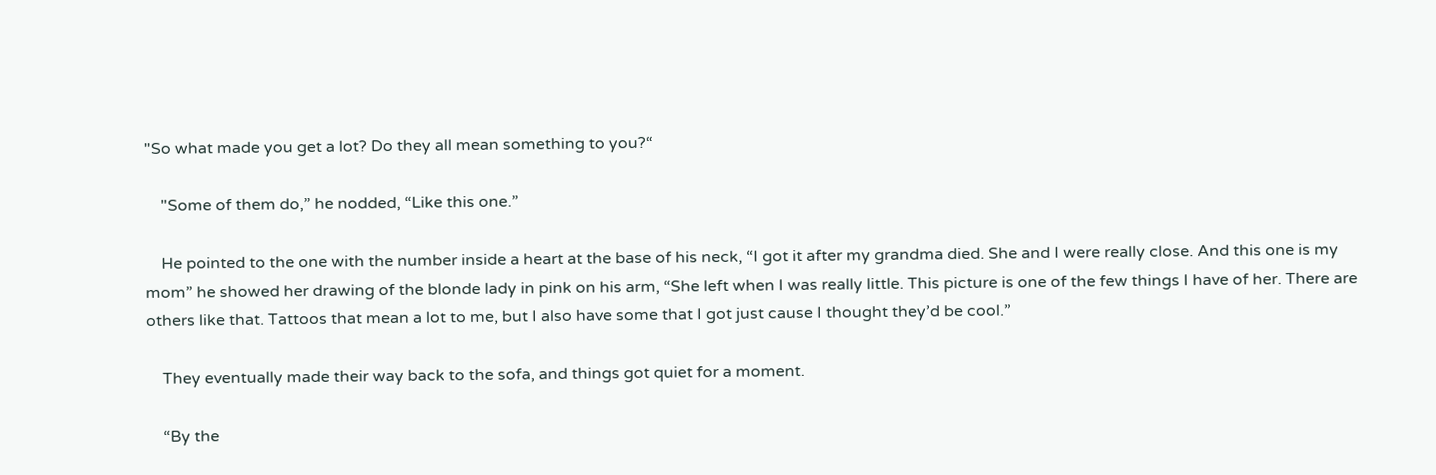"So what made you get a lot? Do they all mean something to you?“

    "Some of them do,” he nodded, “Like this one.”

    He pointed to the one with the number inside a heart at the base of his neck, “I got it after my grandma died. She and I were really close. And this one is my mom” he showed her drawing of the blonde lady in pink on his arm, “She left when I was really little. This picture is one of the few things I have of her. There are others like that. Tattoos that mean a lot to me, but I also have some that I got just cause I thought they’d be cool.”

    They eventually made their way back to the sofa, and things got quiet for a moment.

    “By the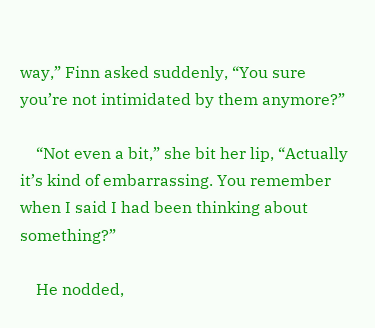way,” Finn asked suddenly, “You sure you’re not intimidated by them anymore?”

    “Not even a bit,” she bit her lip, “Actually it’s kind of embarrassing. You remember when I said I had been thinking about something?”

    He nodded,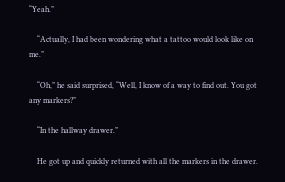“Yeah.”

    “Actually, I had been wondering what a tattoo would look like on me.”

    “Oh,” he said surprised, “Well, I know of a way to find out. You got any markers?”

    “In the hallway drawer.”

    He got up and quickly returned with all the markers in the drawer.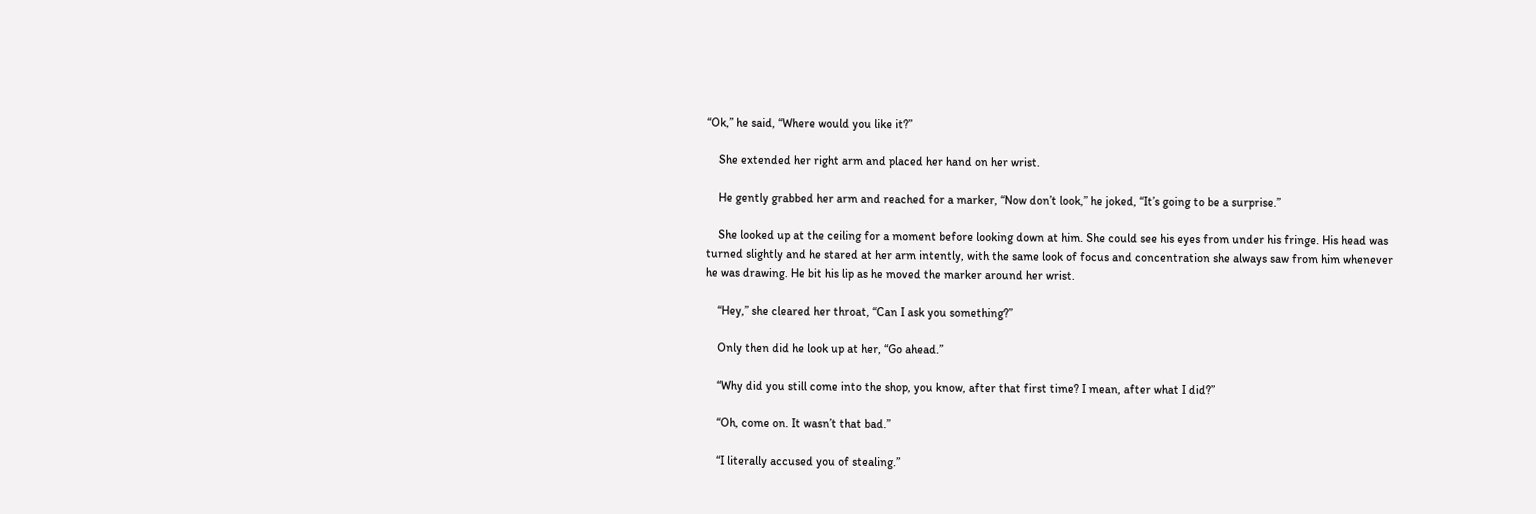“Ok,” he said, “Where would you like it?”

    She extended her right arm and placed her hand on her wrist.

    He gently grabbed her arm and reached for a marker, “Now don’t look,” he joked, “It’s going to be a surprise.”

    She looked up at the ceiling for a moment before looking down at him. She could see his eyes from under his fringe. His head was turned slightly and he stared at her arm intently, with the same look of focus and concentration she always saw from him whenever he was drawing. He bit his lip as he moved the marker around her wrist.

    “Hey,” she cleared her throat, “Can I ask you something?”

    Only then did he look up at her, “Go ahead.”

    “Why did you still come into the shop, you know, after that first time? I mean, after what I did?”

    “Oh, come on. It wasn’t that bad.”

    “I literally accused you of stealing.”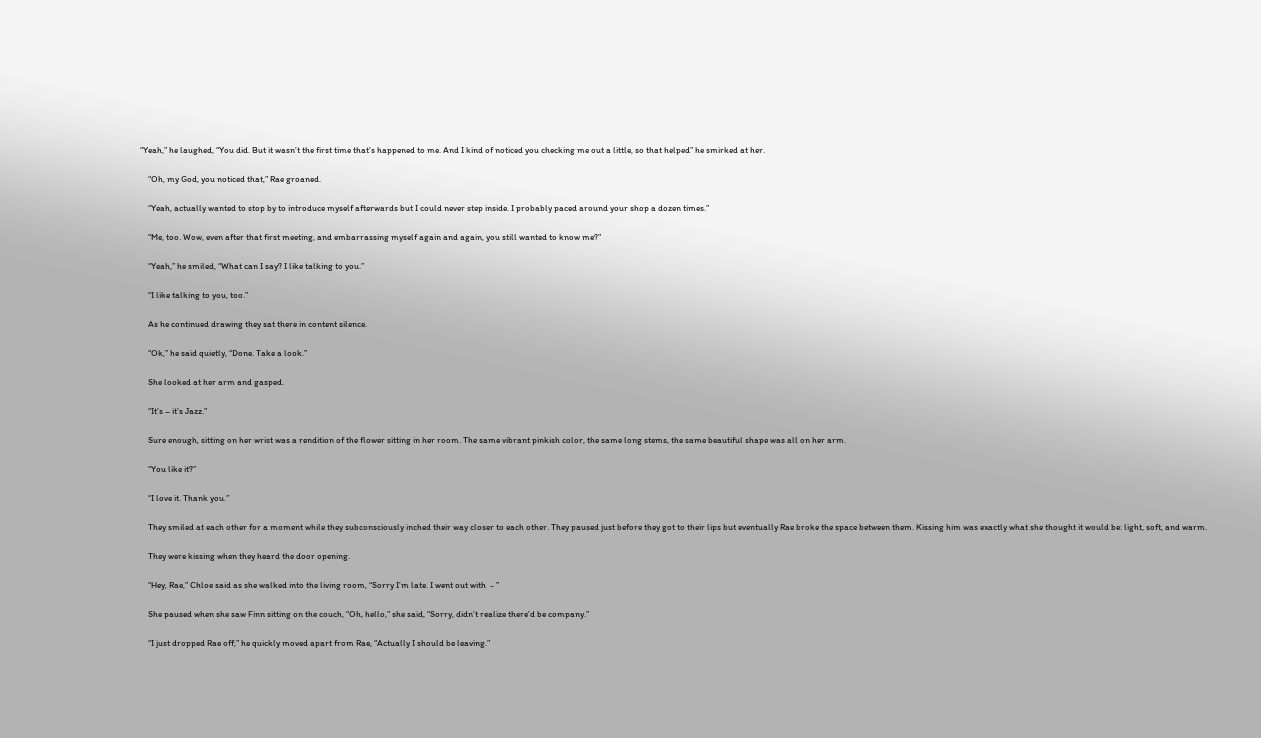“Yeah,” he laughed, “You did. But it wasn’t the first time that’s happened to me. And I kind of noticed you checking me out a little, so that helped” he smirked at her.

    “Oh, my God, you noticed that,” Rae groaned.

    “Yeah, actually wanted to stop by to introduce myself afterwards but I could never step inside. I probably paced around your shop a dozen times.”

    “Me, too. Wow, even after that first meeting, and embarrassing myself again and again, you still wanted to know me?”

    “Yeah,” he smiled, “What can I say? I like talking to you.”

    “I like talking to you, too.”

    As he continued drawing they sat there in content silence.

    “Ok,” he said quietly, “Done. Take a look.”

    She looked at her arm and gasped.

    “It’s – it’s Jazz.”

    Sure enough, sitting on her wrist was a rendition of the flower sitting in her room. The same vibrant pinkish color, the same long stems, the same beautiful shape was all on her arm.

    “You like it?”

    “I love it. Thank you.”

    They smiled at each other for a moment while they subconsciously inched their way closer to each other. They paused just before they got to their lips but eventually Rae broke the space between them. Kissing him was exactly what she thought it would be: light, soft, and warm.

    They were kissing when they heard the door opening.

    “Hey, Rae,” Chloe said as she walked into the living room, “Sorry I’m late. I went out with  - ”

    She paused when she saw Finn sitting on the couch, “Oh, hello,” she said, “Sorry, didn’t realize there’d be company.”

    “I just dropped Rae off,” he quickly moved apart from Rae, “Actually I should be leaving.”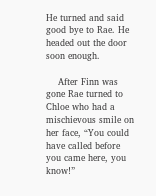He turned and said good bye to Rae. He headed out the door soon enough.

    After Finn was gone Rae turned to Chloe who had a mischievous smile on her face, “You could have called before you came here, you know!”